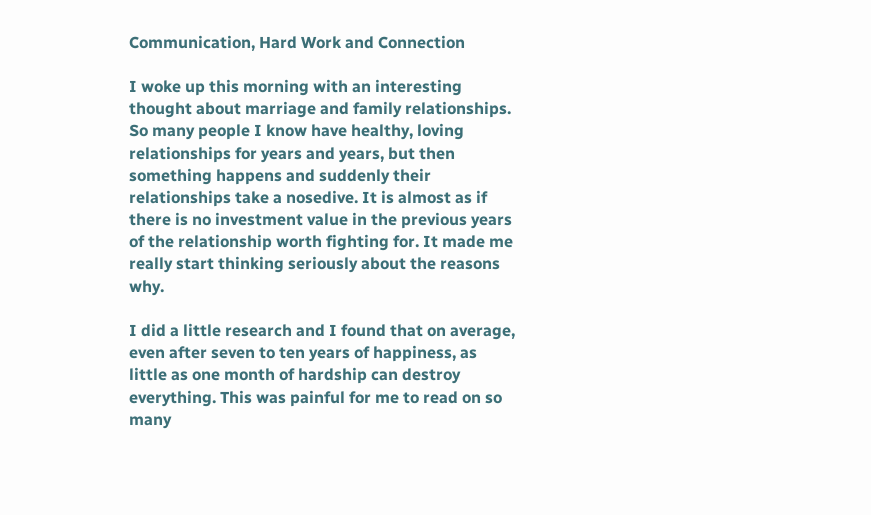Communication, Hard Work and Connection

I woke up this morning with an interesting thought about marriage and family relationships. So many people I know have healthy, loving relationships for years and years, but then something happens and suddenly their relationships take a nosedive. It is almost as if there is no investment value in the previous years of the relationship worth fighting for. It made me really start thinking seriously about the reasons why.

I did a little research and I found that on average, even after seven to ten years of happiness, as little as one month of hardship can destroy everything. This was painful for me to read on so many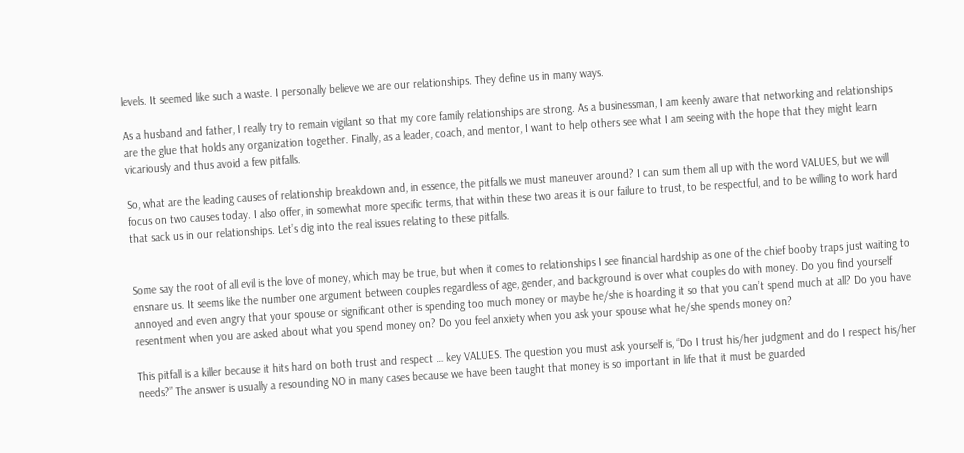levels. It seemed like such a waste. I personally believe we are our relationships. They define us in many ways.

As a husband and father, I really try to remain vigilant so that my core family relationships are strong. As a businessman, I am keenly aware that networking and relationships are the glue that holds any organization together. Finally, as a leader, coach, and mentor, I want to help others see what I am seeing with the hope that they might learn vicariously and thus avoid a few pitfalls.

So, what are the leading causes of relationship breakdown and, in essence, the pitfalls we must maneuver around? I can sum them all up with the word VALUES, but we will focus on two causes today. I also offer, in somewhat more specific terms, that within these two areas it is our failure to trust, to be respectful, and to be willing to work hard that sack us in our relationships. Let’s dig into the real issues relating to these pitfalls.


Some say the root of all evil is the love of money, which may be true, but when it comes to relationships I see financial hardship as one of the chief booby traps just waiting to ensnare us. It seems like the number one argument between couples regardless of age, gender, and background is over what couples do with money. Do you find yourself annoyed and even angry that your spouse or significant other is spending too much money or maybe he/she is hoarding it so that you can’t spend much at all? Do you have resentment when you are asked about what you spend money on? Do you feel anxiety when you ask your spouse what he/she spends money on?

This pitfall is a killer because it hits hard on both trust and respect … key VALUES. The question you must ask yourself is, “Do I trust his/her judgment and do I respect his/her needs?” The answer is usually a resounding NO in many cases because we have been taught that money is so important in life that it must be guarded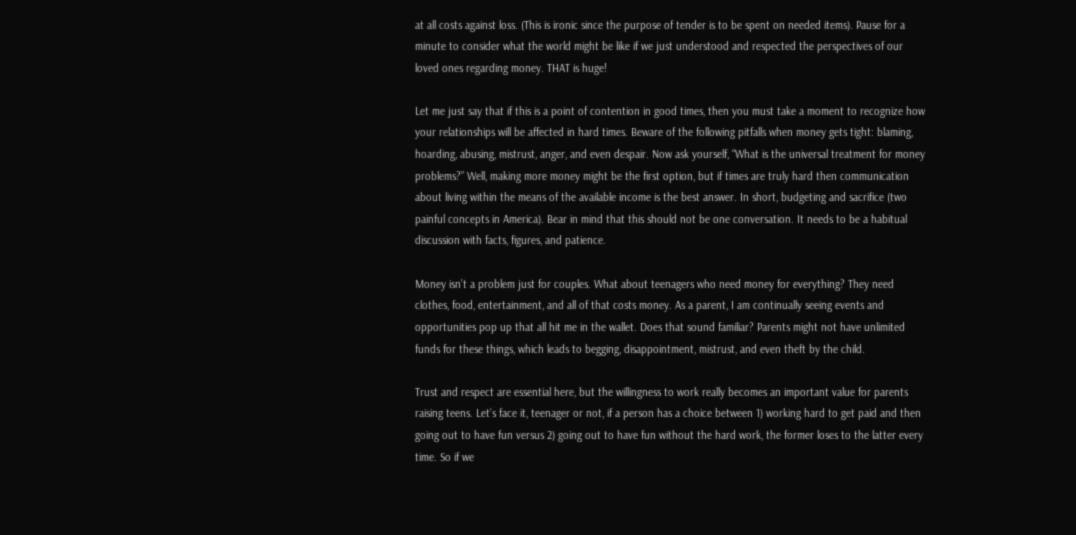at all costs against loss. (This is ironic since the purpose of tender is to be spent on needed items). Pause for a minute to consider what the world might be like if we just understood and respected the perspectives of our loved ones regarding money. THAT is huge!

Let me just say that if this is a point of contention in good times, then you must take a moment to recognize how your relationships will be affected in hard times. Beware of the following pitfalls when money gets tight: blaming, hoarding, abusing, mistrust, anger, and even despair. Now ask yourself, “What is the universal treatment for money problems?” Well, making more money might be the first option, but if times are truly hard then communication about living within the means of the available income is the best answer. In short, budgeting and sacrifice (two painful concepts in America). Bear in mind that this should not be one conversation. It needs to be a habitual discussion with facts, figures, and patience.

Money isn’t a problem just for couples. What about teenagers who need money for everything? They need clothes, food, entertainment, and all of that costs money. As a parent, I am continually seeing events and opportunities pop up that all hit me in the wallet. Does that sound familiar? Parents might not have unlimited funds for these things, which leads to begging, disappointment, mistrust, and even theft by the child.

Trust and respect are essential here, but the willingness to work really becomes an important value for parents raising teens. Let’s face it, teenager or not, if a person has a choice between 1) working hard to get paid and then going out to have fun versus 2) going out to have fun without the hard work, the former loses to the latter every time. So if we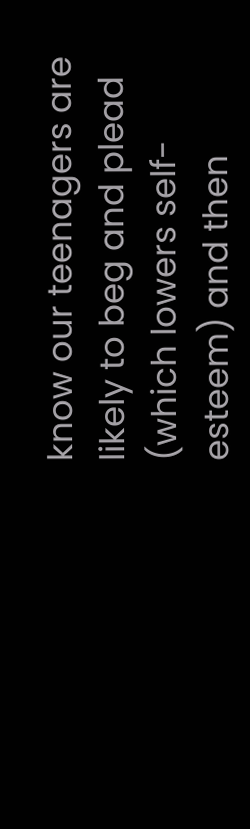know our teenagers are likely to beg and plead (which lowers self-esteem) and then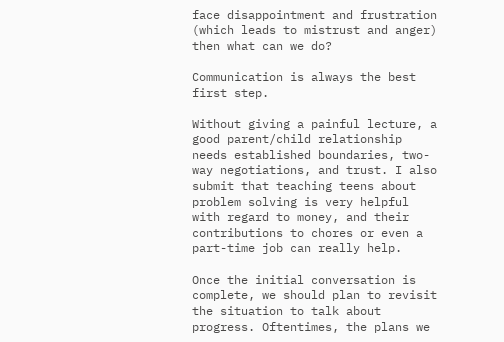face disappointment and frustration (which leads to mistrust and anger) then what can we do?

Communication is always the best first step.

Without giving a painful lecture, a good parent/child relationship needs established boundaries, two-way negotiations, and trust. I also submit that teaching teens about problem solving is very helpful with regard to money, and their contributions to chores or even a part-time job can really help.

Once the initial conversation is complete, we should plan to revisit the situation to talk about progress. Oftentimes, the plans we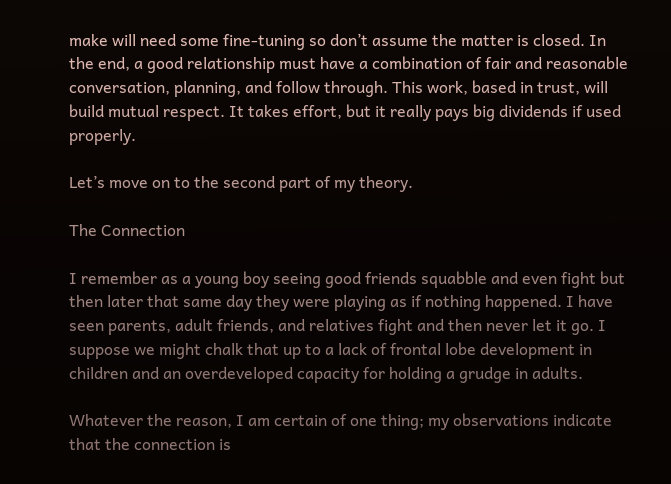make will need some fine-tuning so don’t assume the matter is closed. In the end, a good relationship must have a combination of fair and reasonable conversation, planning, and follow through. This work, based in trust, will build mutual respect. It takes effort, but it really pays big dividends if used properly.

Let’s move on to the second part of my theory.

The Connection

I remember as a young boy seeing good friends squabble and even fight but then later that same day they were playing as if nothing happened. I have seen parents, adult friends, and relatives fight and then never let it go. I suppose we might chalk that up to a lack of frontal lobe development in children and an overdeveloped capacity for holding a grudge in adults.

Whatever the reason, I am certain of one thing; my observations indicate that the connection is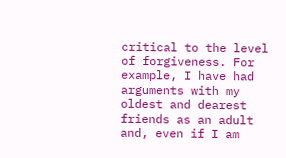critical to the level of forgiveness. For example, I have had arguments with my oldest and dearest friends as an adult and, even if I am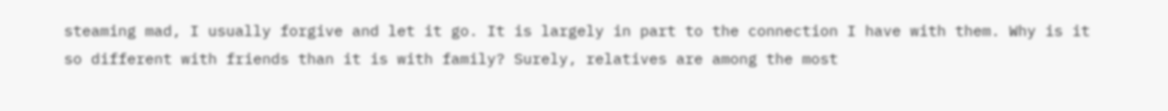steaming mad, I usually forgive and let it go. It is largely in part to the connection I have with them. Why is it so different with friends than it is with family? Surely, relatives are among the most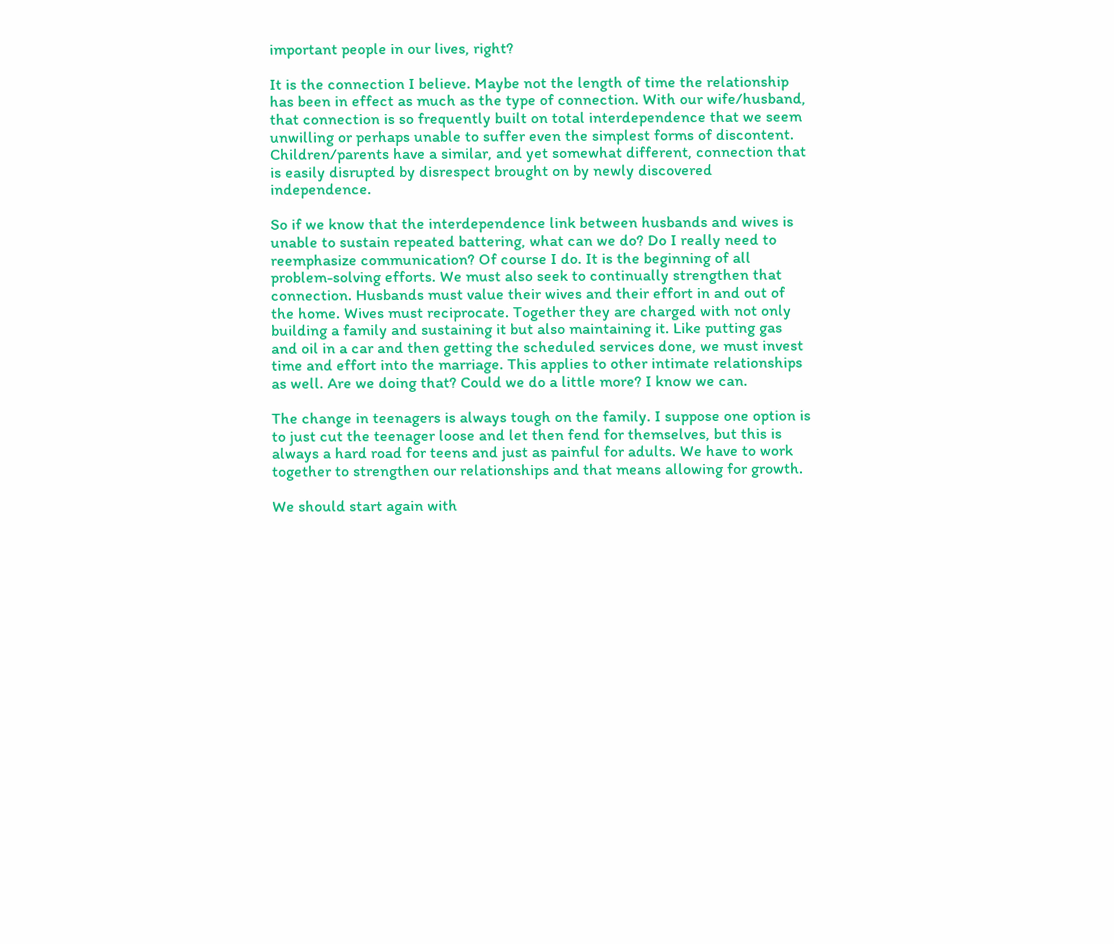important people in our lives, right?

It is the connection I believe. Maybe not the length of time the relationship has been in effect as much as the type of connection. With our wife/husband, that connection is so frequently built on total interdependence that we seem unwilling or perhaps unable to suffer even the simplest forms of discontent. Children/parents have a similar, and yet somewhat different, connection that is easily disrupted by disrespect brought on by newly discovered independence.

So if we know that the interdependence link between husbands and wives is unable to sustain repeated battering, what can we do? Do I really need to reemphasize communication? Of course I do. It is the beginning of all problem-solving efforts. We must also seek to continually strengthen that connection. Husbands must value their wives and their effort in and out of the home. Wives must reciprocate. Together they are charged with not only building a family and sustaining it but also maintaining it. Like putting gas and oil in a car and then getting the scheduled services done, we must invest time and effort into the marriage. This applies to other intimate relationships as well. Are we doing that? Could we do a little more? I know we can.

The change in teenagers is always tough on the family. I suppose one option is to just cut the teenager loose and let then fend for themselves, but this is always a hard road for teens and just as painful for adults. We have to work together to strengthen our relationships and that means allowing for growth.

We should start again with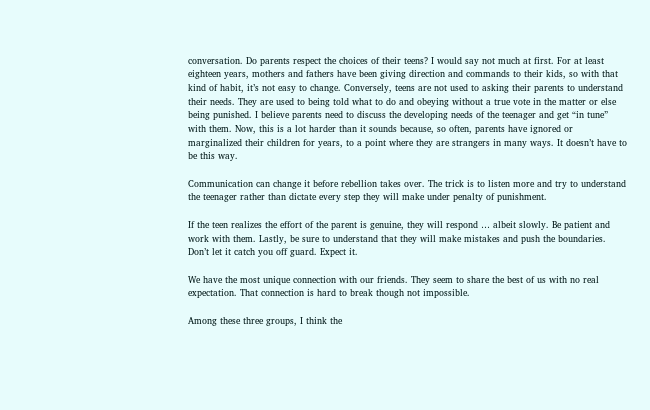conversation. Do parents respect the choices of their teens? I would say not much at first. For at least eighteen years, mothers and fathers have been giving direction and commands to their kids, so with that kind of habit, it’s not easy to change. Conversely, teens are not used to asking their parents to understand their needs. They are used to being told what to do and obeying without a true vote in the matter or else being punished. I believe parents need to discuss the developing needs of the teenager and get “in tune” with them. Now, this is a lot harder than it sounds because, so often, parents have ignored or marginalized their children for years, to a point where they are strangers in many ways. It doesn’t have to be this way.

Communication can change it before rebellion takes over. The trick is to listen more and try to understand the teenager rather than dictate every step they will make under penalty of punishment.

If the teen realizes the effort of the parent is genuine, they will respond … albeit slowly. Be patient and work with them. Lastly, be sure to understand that they will make mistakes and push the boundaries. Don’t let it catch you off guard. Expect it.

We have the most unique connection with our friends. They seem to share the best of us with no real expectation. That connection is hard to break though not impossible.

Among these three groups, I think the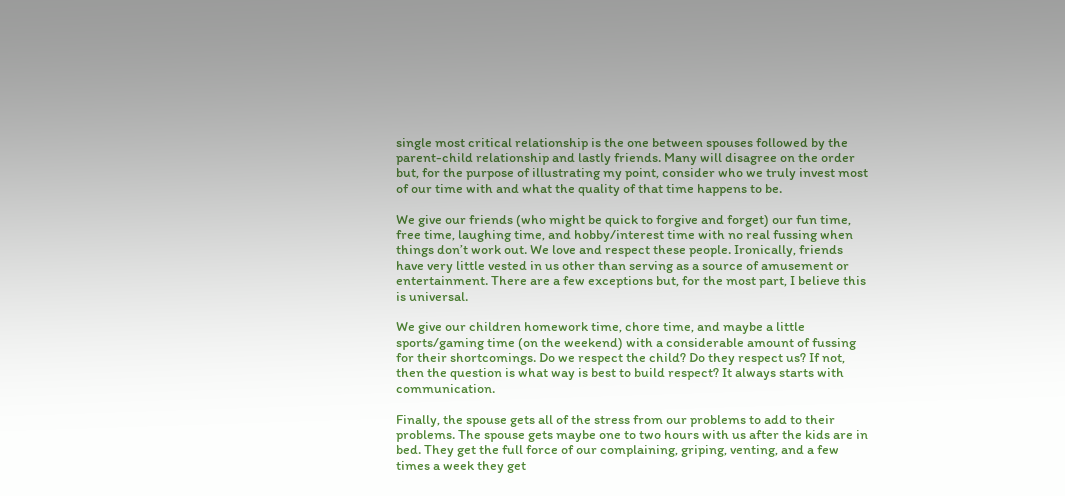single most critical relationship is the one between spouses followed by the parent-child relationship and lastly friends. Many will disagree on the order but, for the purpose of illustrating my point, consider who we truly invest most of our time with and what the quality of that time happens to be.

We give our friends (who might be quick to forgive and forget) our fun time, free time, laughing time, and hobby/interest time with no real fussing when things don’t work out. We love and respect these people. Ironically, friends have very little vested in us other than serving as a source of amusement or entertainment. There are a few exceptions but, for the most part, I believe this is universal.

We give our children homework time, chore time, and maybe a little sports/gaming time (on the weekend) with a considerable amount of fussing for their shortcomings. Do we respect the child? Do they respect us? If not, then the question is what way is best to build respect? It always starts with communication.

Finally, the spouse gets all of the stress from our problems to add to their problems. The spouse gets maybe one to two hours with us after the kids are in bed. They get the full force of our complaining, griping, venting, and a few times a week they get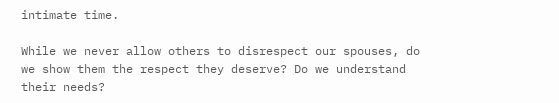intimate time.

While we never allow others to disrespect our spouses, do we show them the respect they deserve? Do we understand their needs?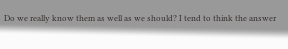Do we really know them as well as we should? I tend to think the answer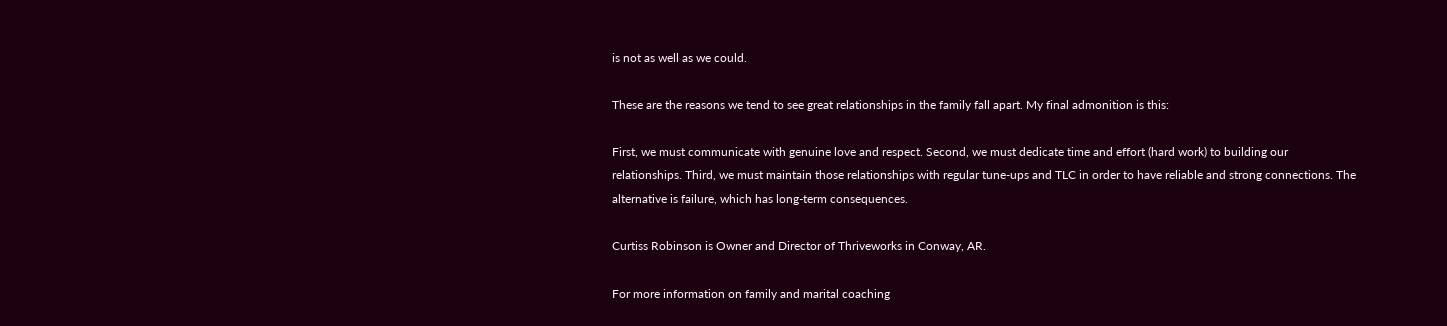is not as well as we could.

These are the reasons we tend to see great relationships in the family fall apart. My final admonition is this:

First, we must communicate with genuine love and respect. Second, we must dedicate time and effort (hard work) to building our relationships. Third, we must maintain those relationships with regular tune-ups and TLC in order to have reliable and strong connections. The alternative is failure, which has long-term consequences.

Curtiss Robinson is Owner and Director of Thriveworks in Conway, AR.

For more information on family and marital coaching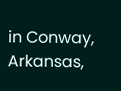in Conway, Arkansas,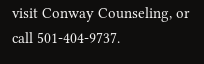visit Conway Counseling, or call 501-404-9737.